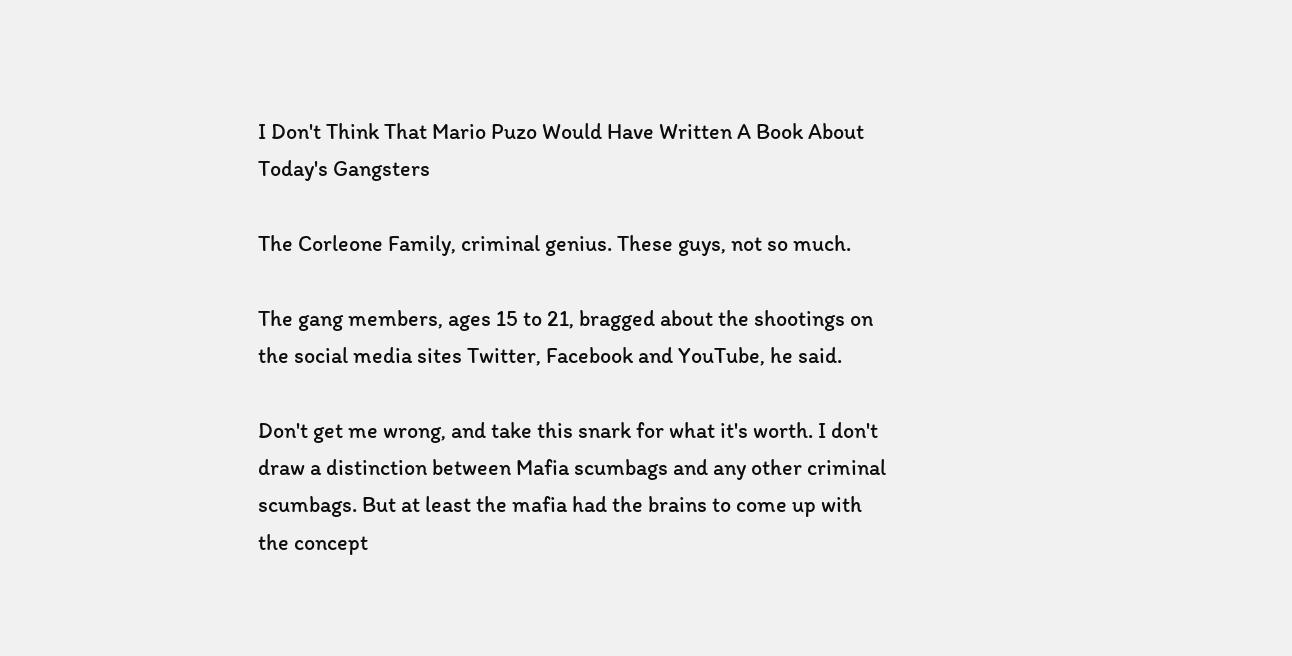I Don't Think That Mario Puzo Would Have Written A Book About Today's Gangsters

The Corleone Family, criminal genius. These guys, not so much.

The gang members, ages 15 to 21, bragged about the shootings on the social media sites Twitter, Facebook and YouTube, he said.

Don't get me wrong, and take this snark for what it's worth. I don't draw a distinction between Mafia scumbags and any other criminal scumbags. But at least the mafia had the brains to come up with the concept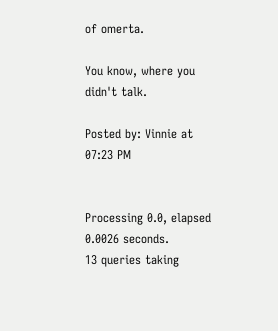of omerta.

You know, where you didn't talk.

Posted by: Vinnie at 07:23 PM


Processing 0.0, elapsed 0.0026 seconds.
13 queries taking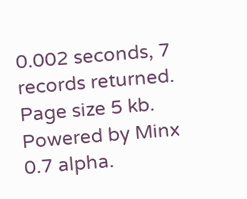0.002 seconds, 7 records returned.
Page size 5 kb.
Powered by Minx 0.7 alpha.